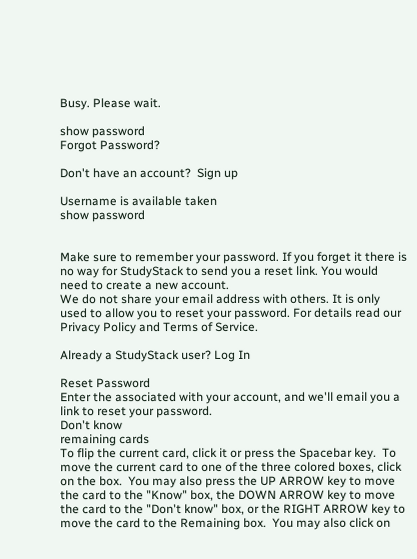Busy. Please wait.

show password
Forgot Password?

Don't have an account?  Sign up

Username is available taken
show password


Make sure to remember your password. If you forget it there is no way for StudyStack to send you a reset link. You would need to create a new account.
We do not share your email address with others. It is only used to allow you to reset your password. For details read our Privacy Policy and Terms of Service.

Already a StudyStack user? Log In

Reset Password
Enter the associated with your account, and we'll email you a link to reset your password.
Don't know
remaining cards
To flip the current card, click it or press the Spacebar key.  To move the current card to one of the three colored boxes, click on the box.  You may also press the UP ARROW key to move the card to the "Know" box, the DOWN ARROW key to move the card to the "Don't know" box, or the RIGHT ARROW key to move the card to the Remaining box.  You may also click on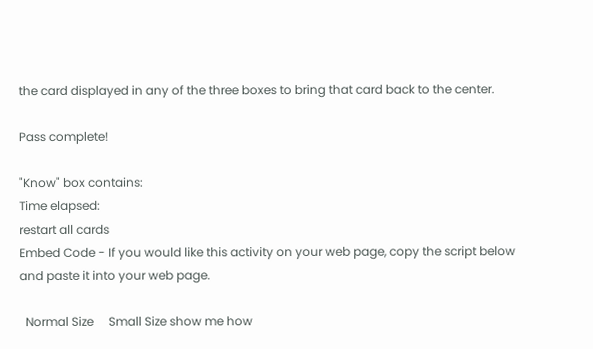the card displayed in any of the three boxes to bring that card back to the center.

Pass complete!

"Know" box contains:
Time elapsed:
restart all cards
Embed Code - If you would like this activity on your web page, copy the script below and paste it into your web page.

  Normal Size     Small Size show me how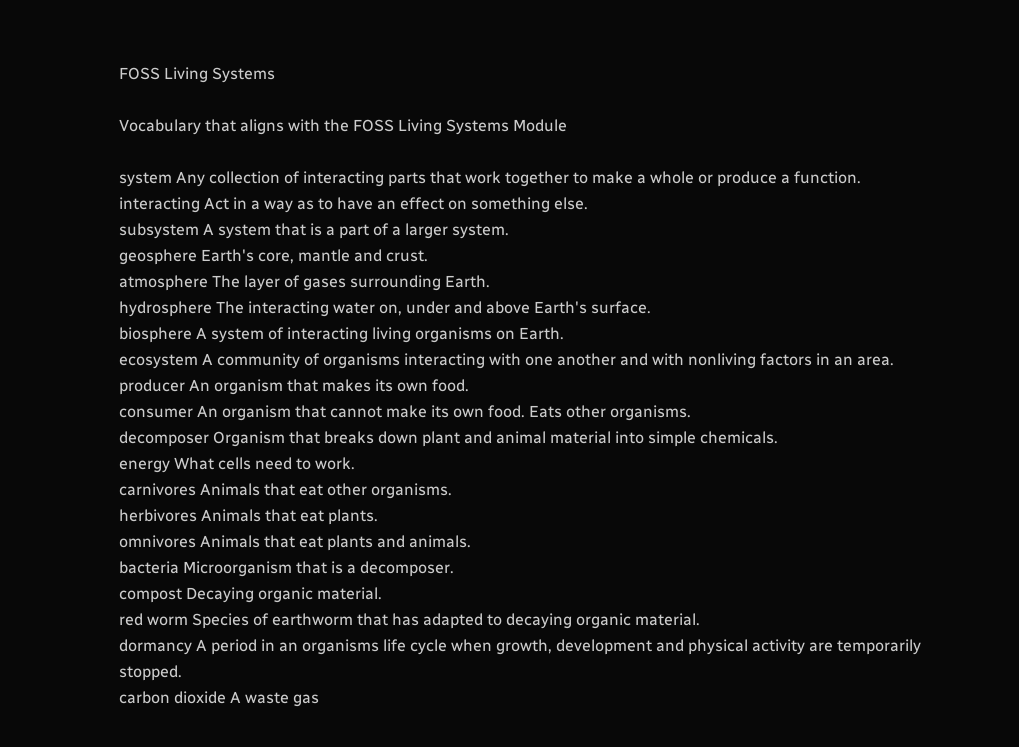FOSS Living Systems

Vocabulary that aligns with the FOSS Living Systems Module

system Any collection of interacting parts that work together to make a whole or produce a function.
interacting Act in a way as to have an effect on something else.
subsystem A system that is a part of a larger system.
geosphere Earth's core, mantle and crust.
atmosphere The layer of gases surrounding Earth.
hydrosphere The interacting water on, under and above Earth's surface.
biosphere A system of interacting living organisms on Earth.
ecosystem A community of organisms interacting with one another and with nonliving factors in an area.
producer An organism that makes its own food.
consumer An organism that cannot make its own food. Eats other organisms.
decomposer Organism that breaks down plant and animal material into simple chemicals.
energy What cells need to work.
carnivores Animals that eat other organisms.
herbivores Animals that eat plants.
omnivores Animals that eat plants and animals.
bacteria Microorganism that is a decomposer.
compost Decaying organic material.
red worm Species of earthworm that has adapted to decaying organic material.
dormancy A period in an organisms life cycle when growth, development and physical activity are temporarily stopped.
carbon dioxide A waste gas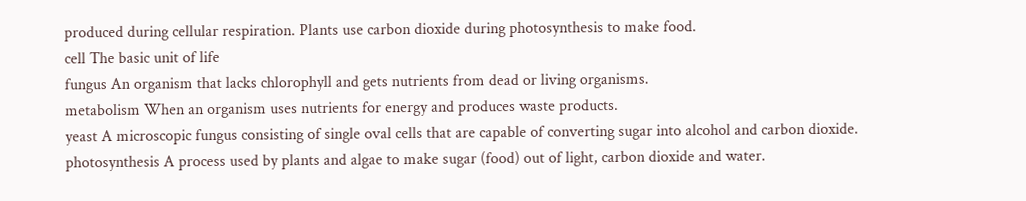produced during cellular respiration. Plants use carbon dioxide during photosynthesis to make food.
cell The basic unit of life
fungus An organism that lacks chlorophyll and gets nutrients from dead or living organisms.
metabolism When an organism uses nutrients for energy and produces waste products.
yeast A microscopic fungus consisting of single oval cells that are capable of converting sugar into alcohol and carbon dioxide.
photosynthesis A process used by plants and algae to make sugar (food) out of light, carbon dioxide and water.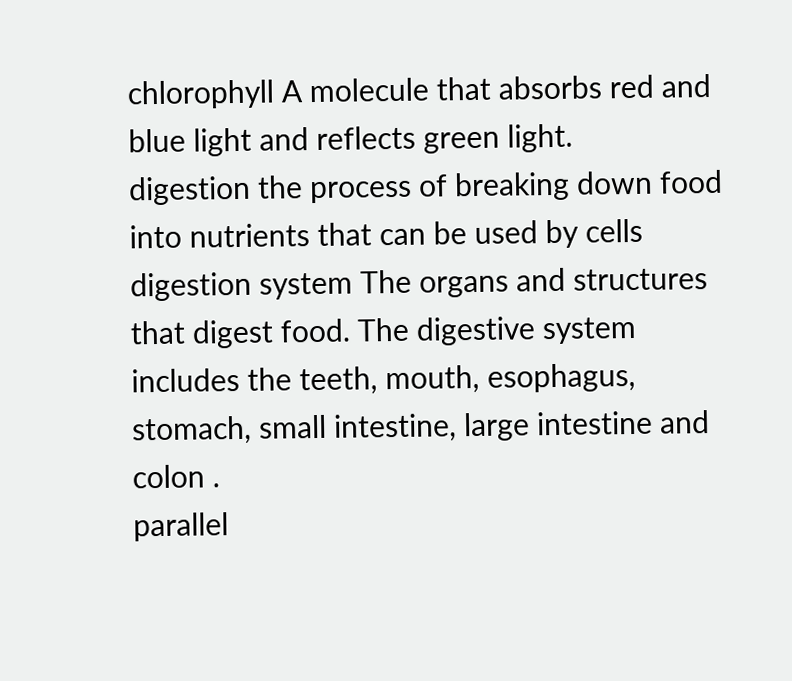chlorophyll A molecule that absorbs red and blue light and reflects green light.
digestion the process of breaking down food into nutrients that can be used by cells
digestion system The organs and structures that digest food. The digestive system includes the teeth, mouth, esophagus, stomach, small intestine, large intestine and colon .
parallel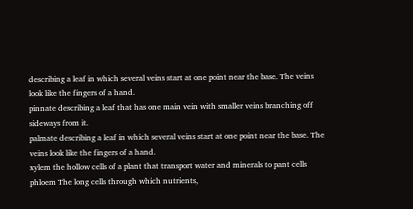describing a leaf in which several veins start at one point near the base. The veins look like the fingers of a hand.
pinnate describing a leaf that has one main vein with smaller veins branching off sideways from it.
palmate describing a leaf in which several veins start at one point near the base. The veins look like the fingers of a hand.
xylem the hollow cells of a plant that transport water and minerals to pant cells
phloem The long cells through which nutrients,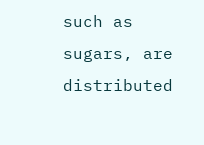such as sugars, are distributed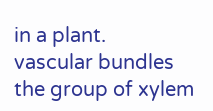in a plant.
vascular bundles the group of xylem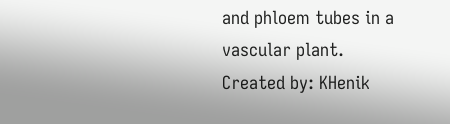and phloem tubes in a vascular plant.
Created by: KHenik